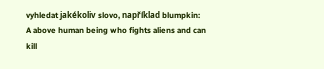vyhledat jakékoliv slovo, například blumpkin:
A above human being who fights aliens and can kill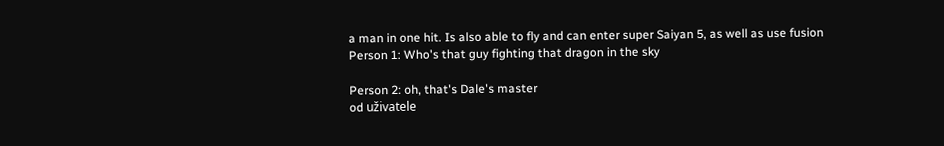a man in one hit. Is also able to fly and can enter super Saiyan 5, as well as use fusion
Person 1: Who's that guy fighting that dragon in the sky

Person 2: oh, that's Dale's master
od uživatele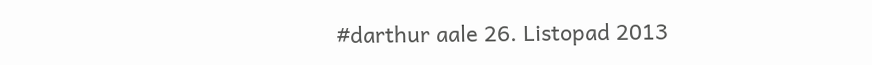#darthur aale 26. Listopad 2013